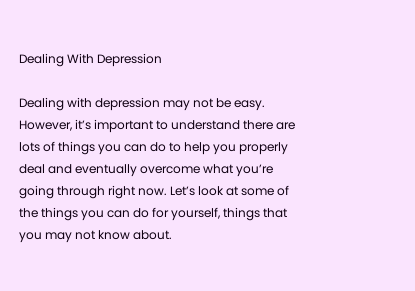Dealing With Depression

Dealing with depression may not be easy. However, it’s important to understand there are lots of things you can do to help you properly deal and eventually overcome what you’re going through right now. Let’s look at some of the things you can do for yourself, things that you may not know about.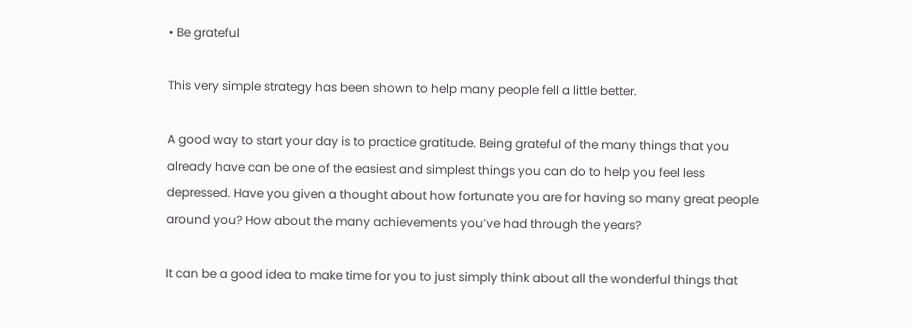• Be grateful

This very simple strategy has been shown to help many people fell a little better.

A good way to start your day is to practice gratitude. Being grateful of the many things that you already have can be one of the easiest and simplest things you can do to help you feel less depressed. Have you given a thought about how fortunate you are for having so many great people around you? How about the many achievements you’ve had through the years?

It can be a good idea to make time for you to just simply think about all the wonderful things that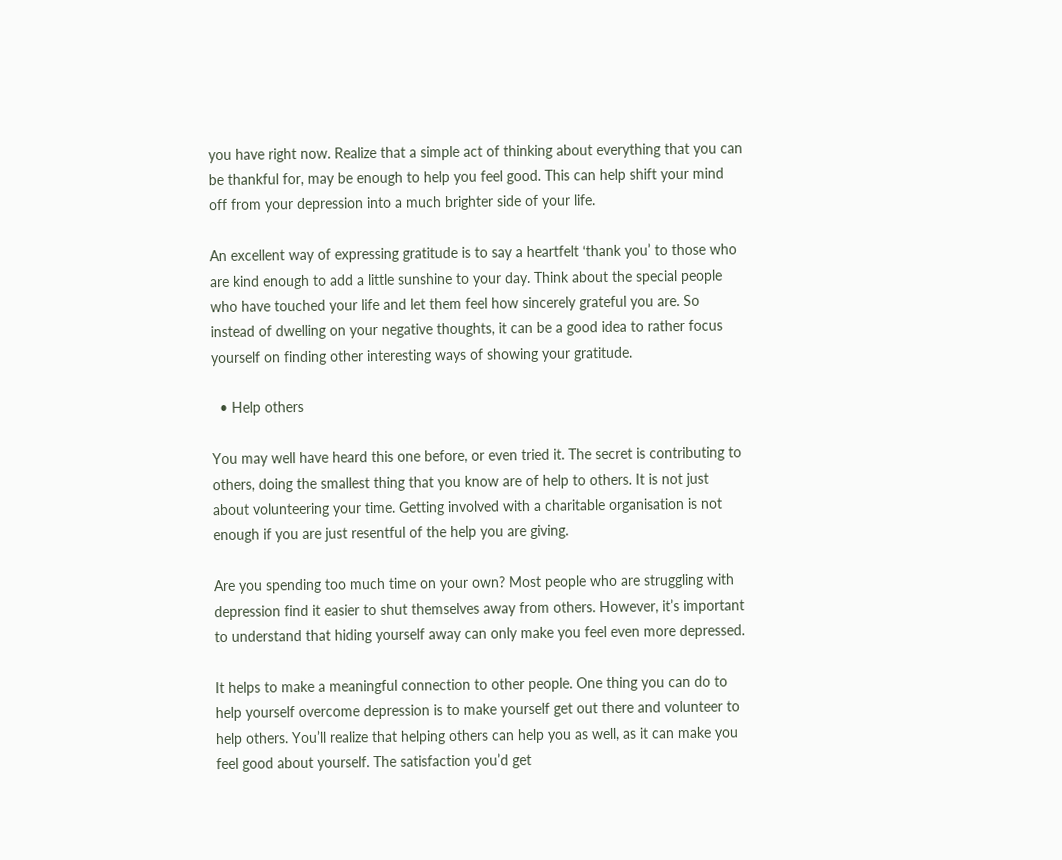you have right now. Realize that a simple act of thinking about everything that you can be thankful for, may be enough to help you feel good. This can help shift your mind off from your depression into a much brighter side of your life.

An excellent way of expressing gratitude is to say a heartfelt ‘thank you’ to those who are kind enough to add a little sunshine to your day. Think about the special people who have touched your life and let them feel how sincerely grateful you are. So instead of dwelling on your negative thoughts, it can be a good idea to rather focus yourself on finding other interesting ways of showing your gratitude.

  • Help others

You may well have heard this one before, or even tried it. The secret is contributing to others, doing the smallest thing that you know are of help to others. It is not just about volunteering your time. Getting involved with a charitable organisation is not enough if you are just resentful of the help you are giving.

Are you spending too much time on your own? Most people who are struggling with depression find it easier to shut themselves away from others. However, it’s important to understand that hiding yourself away can only make you feel even more depressed.

It helps to make a meaningful connection to other people. One thing you can do to help yourself overcome depression is to make yourself get out there and volunteer to help others. You’ll realize that helping others can help you as well, as it can make you feel good about yourself. The satisfaction you’d get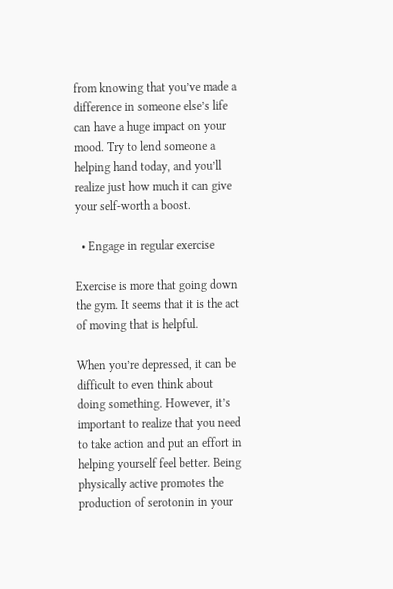from knowing that you’ve made a difference in someone else’s life can have a huge impact on your mood. Try to lend someone a helping hand today, and you’ll realize just how much it can give your self-worth a boost.

  • Engage in regular exercise

Exercise is more that going down the gym. It seems that it is the act of moving that is helpful.

When you’re depressed, it can be difficult to even think about doing something. However, it’s important to realize that you need to take action and put an effort in helping yourself feel better. Being physically active promotes the production of serotonin in your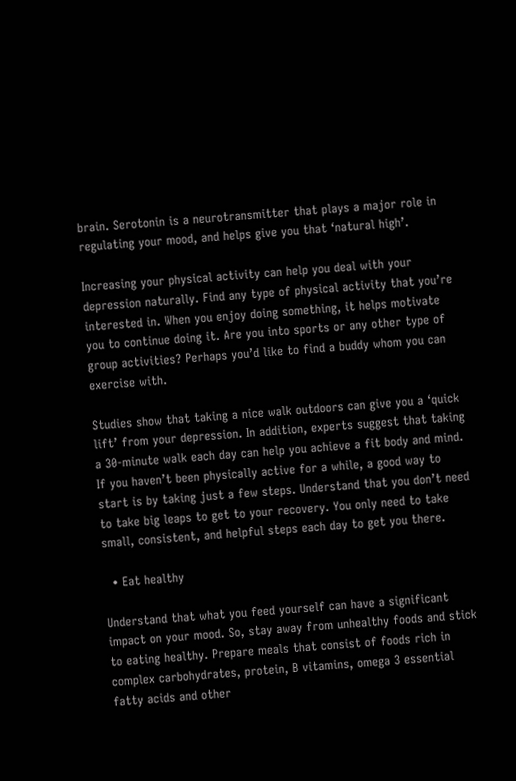brain. Serotonin is a neurotransmitter that plays a major role in regulating your mood, and helps give you that ‘natural high’.

Increasing your physical activity can help you deal with your depression naturally. Find any type of physical activity that you’re interested in. When you enjoy doing something, it helps motivate you to continue doing it. Are you into sports or any other type of group activities? Perhaps you’d like to find a buddy whom you can exercise with.

Studies show that taking a nice walk outdoors can give you a ‘quick lift’ from your depression. In addition, experts suggest that taking a 30-minute walk each day can help you achieve a fit body and mind. If you haven’t been physically active for a while, a good way to start is by taking just a few steps. Understand that you don’t need to take big leaps to get to your recovery. You only need to take small, consistent, and helpful steps each day to get you there.

  • Eat healthy

Understand that what you feed yourself can have a significant impact on your mood. So, stay away from unhealthy foods and stick to eating healthy. Prepare meals that consist of foods rich in complex carbohydrates, protein, B vitamins, omega 3 essential fatty acids and other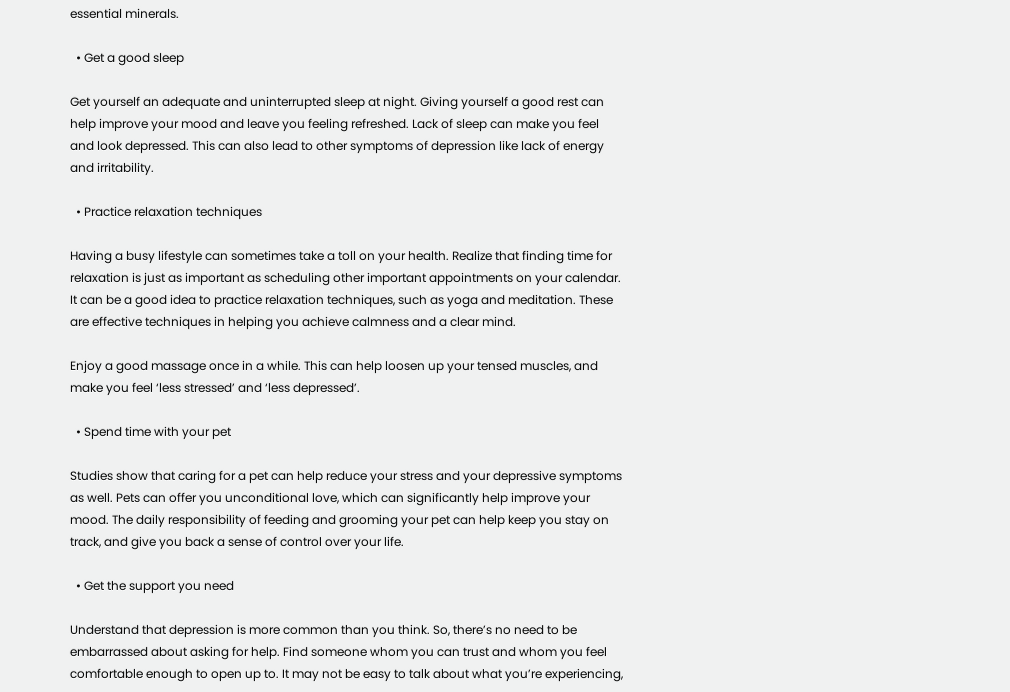essential minerals.

  • Get a good sleep

Get yourself an adequate and uninterrupted sleep at night. Giving yourself a good rest can help improve your mood and leave you feeling refreshed. Lack of sleep can make you feel and look depressed. This can also lead to other symptoms of depression like lack of energy and irritability.

  • Practice relaxation techniques

Having a busy lifestyle can sometimes take a toll on your health. Realize that finding time for relaxation is just as important as scheduling other important appointments on your calendar. It can be a good idea to practice relaxation techniques, such as yoga and meditation. These are effective techniques in helping you achieve calmness and a clear mind.

Enjoy a good massage once in a while. This can help loosen up your tensed muscles, and make you feel ‘less stressed’ and ‘less depressed’.

  • Spend time with your pet

Studies show that caring for a pet can help reduce your stress and your depressive symptoms as well. Pets can offer you unconditional love, which can significantly help improve your mood. The daily responsibility of feeding and grooming your pet can help keep you stay on track, and give you back a sense of control over your life.

  • Get the support you need

Understand that depression is more common than you think. So, there’s no need to be embarrassed about asking for help. Find someone whom you can trust and whom you feel comfortable enough to open up to. It may not be easy to talk about what you’re experiencing,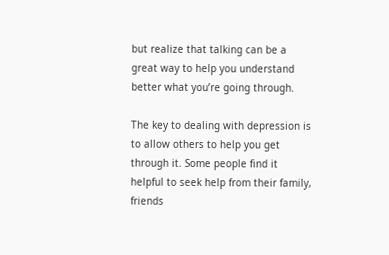but realize that talking can be a great way to help you understand better what you’re going through.

The key to dealing with depression is to allow others to help you get through it. Some people find it helpful to seek help from their family, friends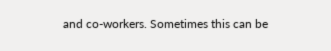and co-workers. Sometimes this can be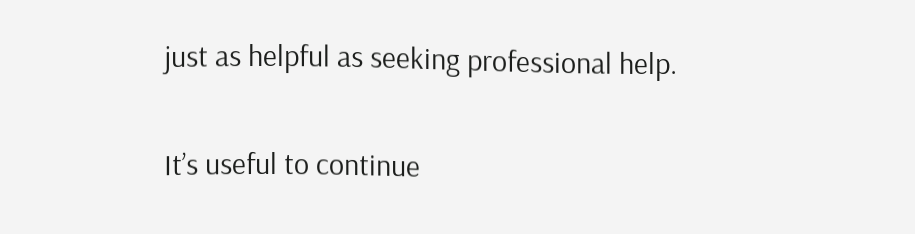just as helpful as seeking professional help.

It’s useful to continue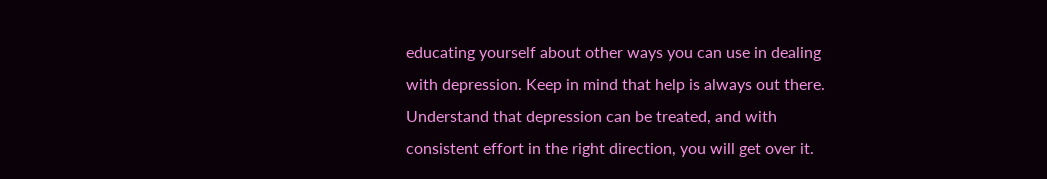educating yourself about other ways you can use in dealing with depression. Keep in mind that help is always out there. Understand that depression can be treated, and with consistent effort in the right direction, you will get over it.